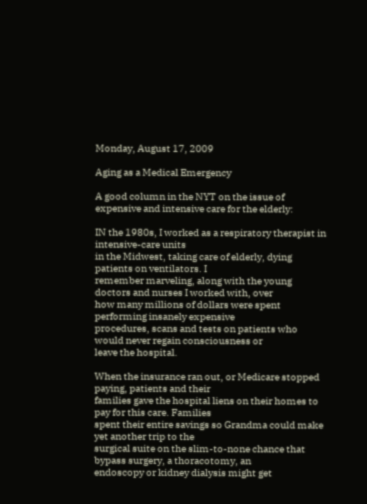Monday, August 17, 2009

Aging as a Medical Emergency

A good column in the NYT on the issue of expensive and intensive care for the elderly:

IN the 1980s, I worked as a respiratory therapist in intensive-care units
in the Midwest, taking care of elderly, dying patients on ventilators. I
remember marveling, along with the young doctors and nurses I worked with, over
how many millions of dollars were spent performing insanely expensive
procedures, scans and tests on patients who would never regain consciousness or
leave the hospital.

When the insurance ran out, or Medicare stopped paying, patients and their
families gave the hospital liens on their homes to pay for this care. Families
spent their entire savings so Grandma could make yet another trip to the
surgical suite on the slim-to-none chance that bypass surgery, a thoracotomy, an
endoscopy or kidney dialysis might get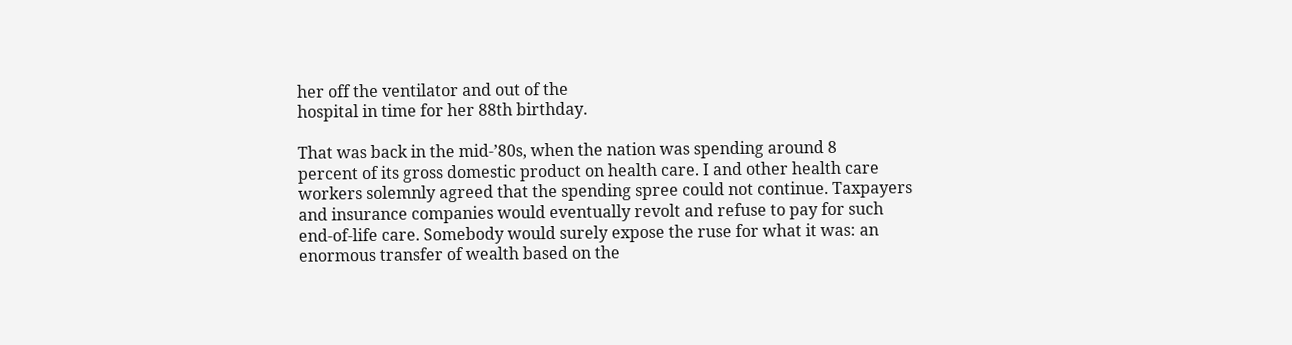her off the ventilator and out of the
hospital in time for her 88th birthday.

That was back in the mid-’80s, when the nation was spending around 8
percent of its gross domestic product on health care. I and other health care
workers solemnly agreed that the spending spree could not continue. Taxpayers
and insurance companies would eventually revolt and refuse to pay for such
end-of-life care. Somebody would surely expose the ruse for what it was: an
enormous transfer of wealth based on the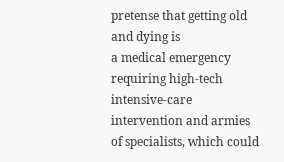pretense that getting old and dying is
a medical emergency requiring high-tech intensive-care intervention and armies
of specialists, which could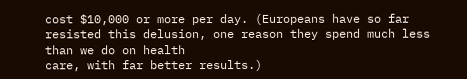cost $10,000 or more per day. (Europeans have so far
resisted this delusion, one reason they spend much less than we do on health
care, with far better results.)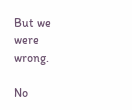But we were wrong.

No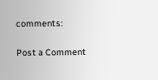comments:

Post a Comment